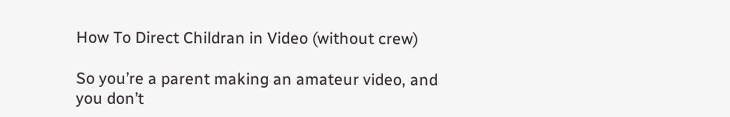How To Direct Childran in Video (without crew)

So you’re a parent making an amateur video, and you don’t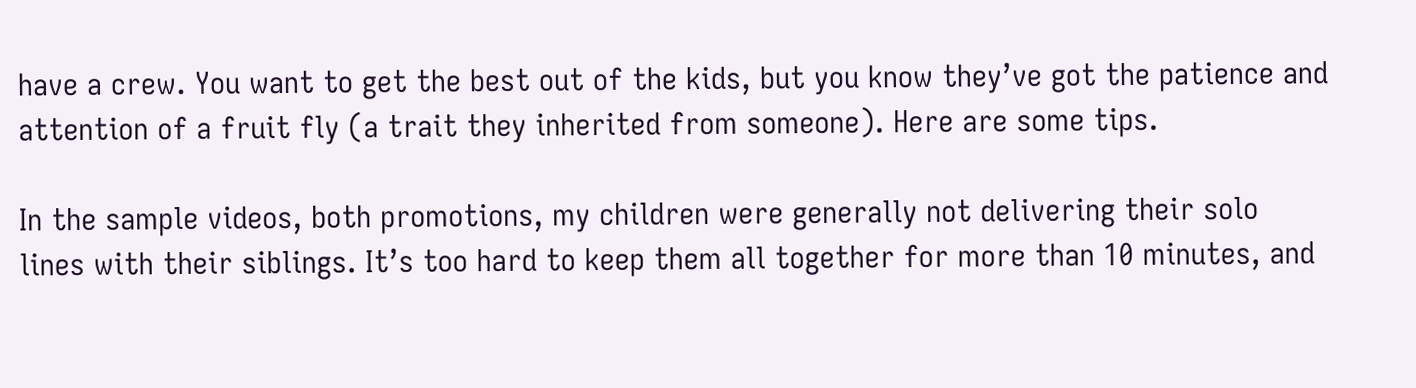have a crew. You want to get the best out of the kids, but you know they’ve got the patience and attention of a fruit fly (a trait they inherited from someone). Here are some tips.

In the sample videos, both promotions, my children were generally not delivering their solo lines with their siblings. It’s too hard to keep them all together for more than 10 minutes, and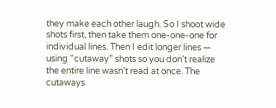they make each other laugh. So I shoot wide shots first, then take them one-one-one for individual lines. Then I edit longer lines — using “cutaway” shots so you don’t realize the entire line wasn’t read at once. The cutaways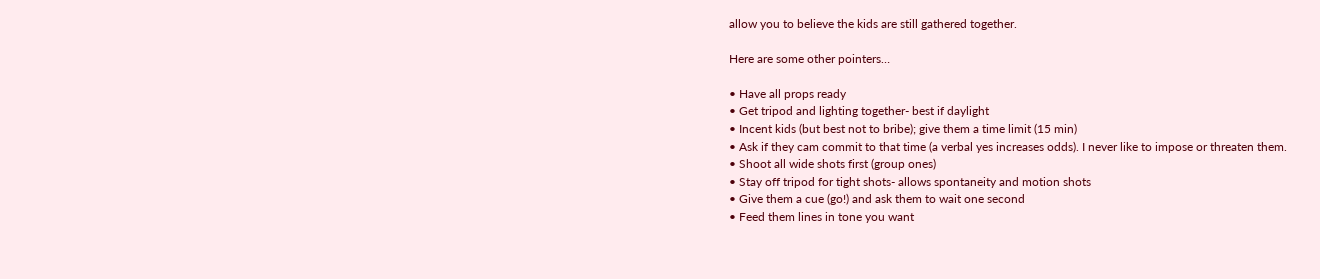allow you to believe the kids are still gathered together.

Here are some other pointers…

• Have all props ready
• Get tripod and lighting together- best if daylight
• Incent kids (but best not to bribe); give them a time limit (15 min)
• Ask if they cam commit to that time (a verbal yes increases odds). I never like to impose or threaten them.
• Shoot all wide shots first (group ones)
• Stay off tripod for tight shots- allows spontaneity and motion shots
• Give them a cue (go!) and ask them to wait one second
• Feed them lines in tone you want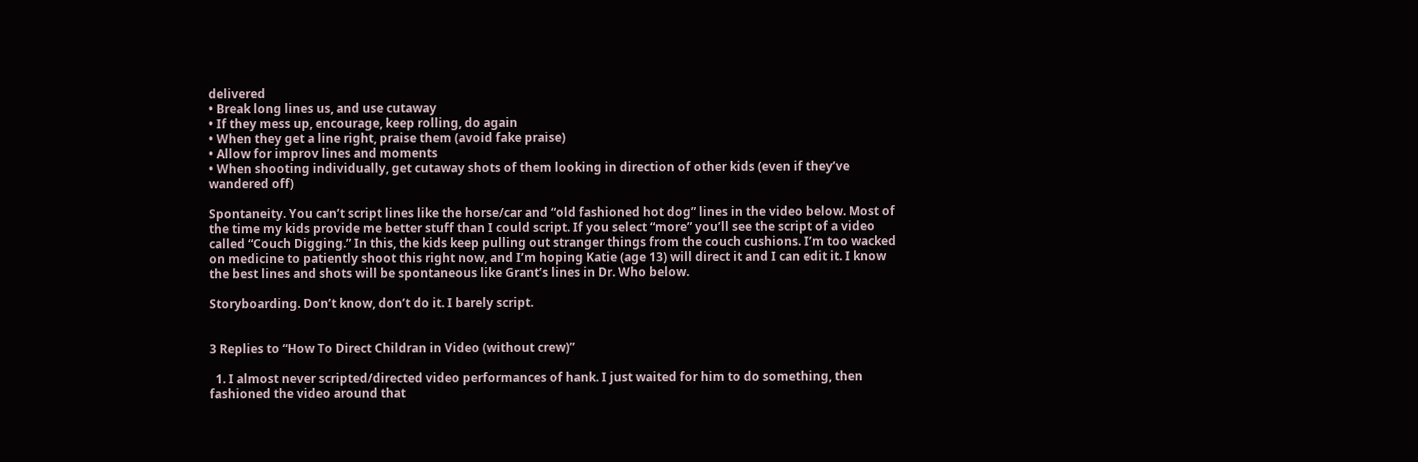delivered
• Break long lines us, and use cutaway
• If they mess up, encourage, keep rolling, do again
• When they get a line right, praise them (avoid fake praise)
• Allow for improv lines and moments
• When shooting individually, get cutaway shots of them looking in direction of other kids (even if they’ve wandered off)

Spontaneity. You can’t script lines like the horse/car and “old fashioned hot dog” lines in the video below. Most of the time my kids provide me better stuff than I could script. If you select “more” you’ll see the script of a video called “Couch Digging.” In this, the kids keep pulling out stranger things from the couch cushions. I’m too wacked on medicine to patiently shoot this right now, and I’m hoping Katie (age 13) will direct it and I can edit it. I know the best lines and shots will be spontaneous like Grant’s lines in Dr. Who below.

Storyboarding. Don’t know, don’t do it. I barely script.


3 Replies to “How To Direct Childran in Video (without crew)”

  1. I almost never scripted/directed video performances of hank. I just waited for him to do something, then fashioned the video around that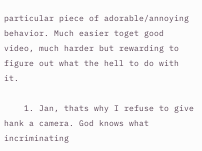particular piece of adorable/annoying behavior. Much easier toget good video, much harder but rewarding to figure out what the hell to do with it.

    1. Jan, thats why I refuse to give hank a camera. God knows what incriminating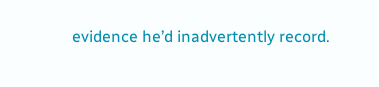evidence he’d inadvertently record.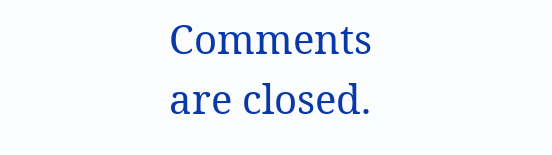Comments are closed.